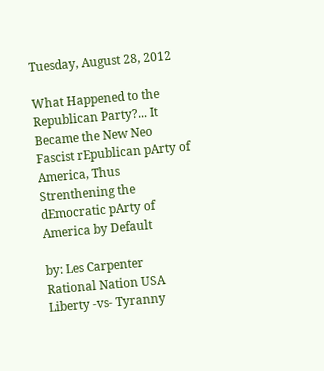Tuesday, August 28, 2012

What Happened to the Republican Party?... It Became the New Neo Fascist rEpublican pArty of America, Thus Strenthening the dEmocratic pArty of America by Default

by: Les Carpenter
Rational Nation USA
Liberty -vs- Tyranny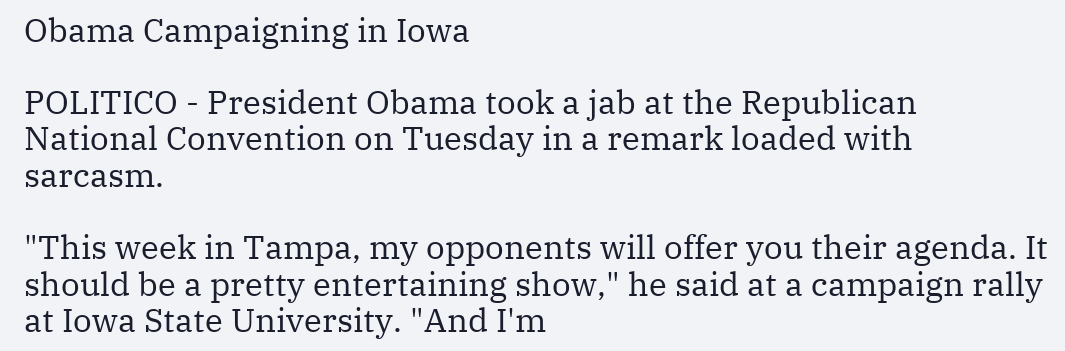Obama Campaigning in Iowa

POLITICO - President Obama took a jab at the Republican National Convention on Tuesday in a remark loaded with sarcasm.

"This week in Tampa, my opponents will offer you their agenda. It should be a pretty entertaining show," he said at a campaign rally at Iowa State University. "And I'm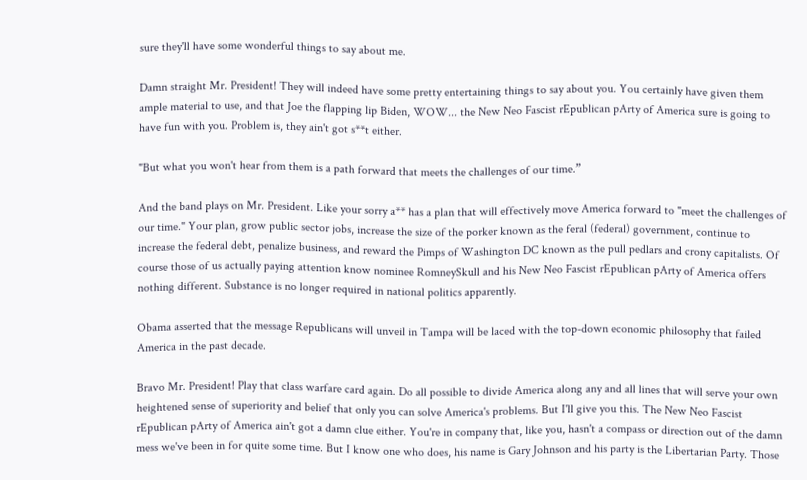sure they'll have some wonderful things to say about me.

Damn straight Mr. President! They will indeed have some pretty entertaining things to say about you. You certainly have given them ample material to use, and that Joe the flapping lip Biden, WOW... the New Neo Fascist rEpublican pArty of America sure is going to have fun with you. Problem is, they ain't got s**t either.

"But what you won't hear from them is a path forward that meets the challenges of our time.”

And the band plays on Mr. President. Like your sorry a** has a plan that will effectively move America forward to "meet the challenges of our time." Your plan, grow public sector jobs, increase the size of the porker known as the feral (federal) government, continue to increase the federal debt, penalize business, and reward the Pimps of Washington DC known as the pull pedlars and crony capitalists. Of course those of us actually paying attention know nominee RomneySkull and his New Neo Fascist rEpublican pArty of America offers nothing different. Substance is no longer required in national politics apparently.

Obama asserted that the message Republicans will unveil in Tampa will be laced with the top-down economic philosophy that failed America in the past decade.

Bravo Mr. President! Play that class warfare card again. Do all possible to divide America along any and all lines that will serve your own heightened sense of superiority and belief that only you can solve America's problems. But I'll give you this. The New Neo Fascist rEpublican pArty of America ain't got a damn clue either. You're in company that, like you, hasn't a compass or direction out of the damn mess we've been in for quite some time. But I know one who does, his name is Gary Johnson and his party is the Libertarian Party. Those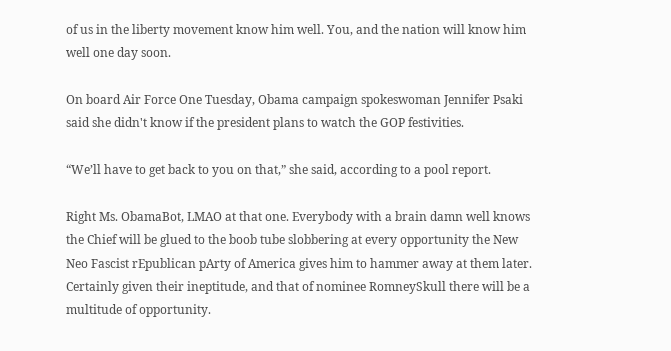of us in the liberty movement know him well. You, and the nation will know him well one day soon.

On board Air Force One Tuesday, Obama campaign spokeswoman Jennifer Psaki said she didn't know if the president plans to watch the GOP festivities.

“We’ll have to get back to you on that,” she said, according to a pool report.

Right Ms. ObamaBot, LMAO at that one. Everybody with a brain damn well knows the Chief will be glued to the boob tube slobbering at every opportunity the New Neo Fascist rEpublican pArty of America gives him to hammer away at them later. Certainly given their ineptitude, and that of nominee RomneySkull there will be a multitude of opportunity.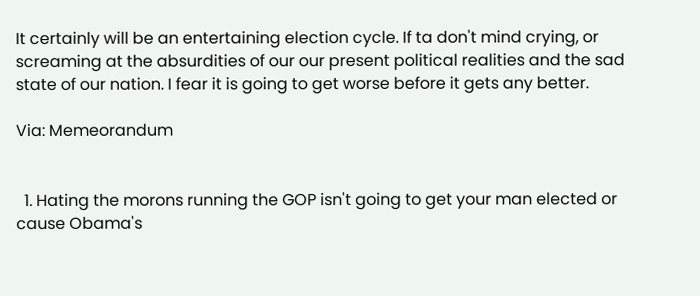It certainly will be an entertaining election cycle. If ta don't mind crying, or screaming at the absurdities of our our present political realities and the sad state of our nation. I fear it is going to get worse before it gets any better.

Via: Memeorandum


  1. Hating the morons running the GOP isn't going to get your man elected or cause Obama's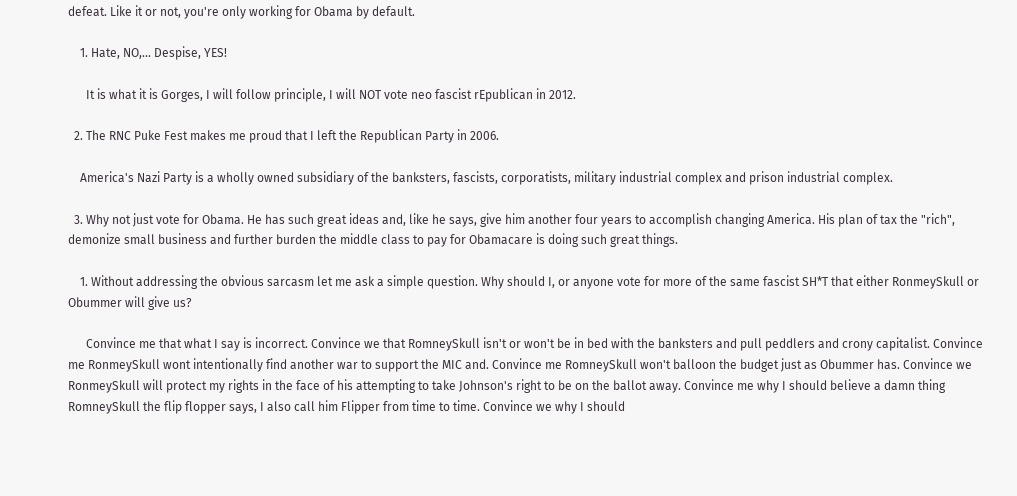defeat. Like it or not, you're only working for Obama by default.

    1. Hate, NO,... Despise, YES!

      It is what it is Gorges, I will follow principle, I will NOT vote neo fascist rEpublican in 2012.

  2. The RNC Puke Fest makes me proud that I left the Republican Party in 2006.

    America's Nazi Party is a wholly owned subsidiary of the banksters, fascists, corporatists, military industrial complex and prison industrial complex.

  3. Why not just vote for Obama. He has such great ideas and, like he says, give him another four years to accomplish changing America. His plan of tax the "rich", demonize small business and further burden the middle class to pay for Obamacare is doing such great things.

    1. Without addressing the obvious sarcasm let me ask a simple question. Why should I, or anyone vote for more of the same fascist SH*T that either RonmeySkull or Obummer will give us?

      Convince me that what I say is incorrect. Convince we that RomneySkull isn't or won't be in bed with the banksters and pull peddlers and crony capitalist. Convince me RonmeySkull wont intentionally find another war to support the MIC and. Convince me RomneySkull won't balloon the budget just as Obummer has. Convince we RonmeySkull will protect my rights in the face of his attempting to take Johnson's right to be on the ballot away. Convince me why I should believe a damn thing RomneySkull the flip flopper says, I also call him Flipper from time to time. Convince we why I should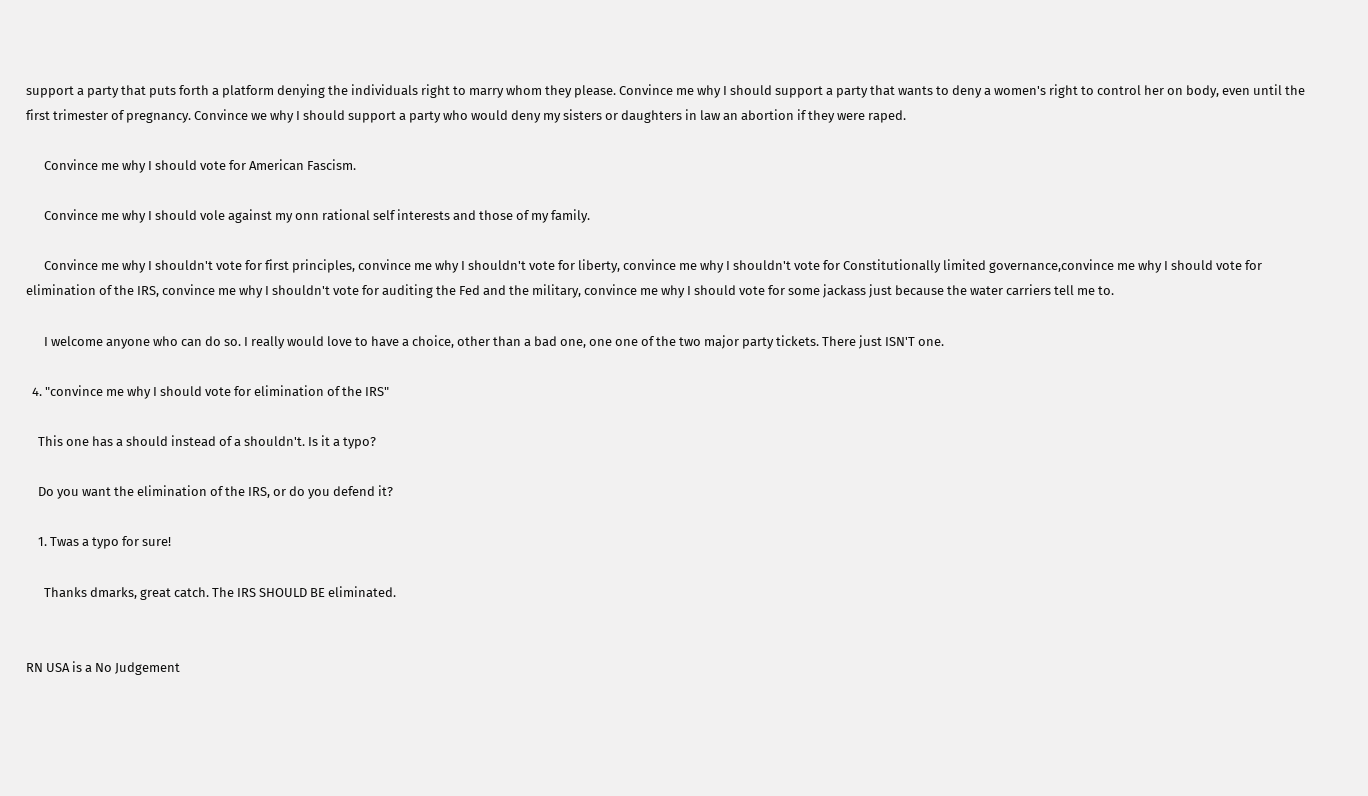support a party that puts forth a platform denying the individuals right to marry whom they please. Convince me why I should support a party that wants to deny a women's right to control her on body, even until the first trimester of pregnancy. Convince we why I should support a party who would deny my sisters or daughters in law an abortion if they were raped.

      Convince me why I should vote for American Fascism.

      Convince me why I should vole against my onn rational self interests and those of my family.

      Convince me why I shouldn't vote for first principles, convince me why I shouldn't vote for liberty, convince me why I shouldn't vote for Constitutionally limited governance,convince me why I should vote for elimination of the IRS, convince me why I shouldn't vote for auditing the Fed and the military, convince me why I should vote for some jackass just because the water carriers tell me to.

      I welcome anyone who can do so. I really would love to have a choice, other than a bad one, one one of the two major party tickets. There just ISN'T one.

  4. "convince me why I should vote for elimination of the IRS"

    This one has a should instead of a shouldn't. Is it a typo?

    Do you want the elimination of the IRS, or do you defend it?

    1. Twas a typo for sure!

      Thanks dmarks, great catch. The IRS SHOULD BE eliminated.


RN USA is a No Judgement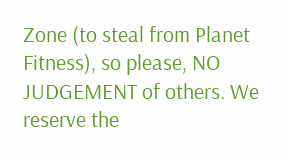Zone (to steal from Planet Fitness), so please, NO JUDGEMENT of others. We reserve the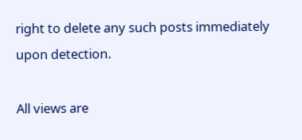right to delete any such posts immediately upon detection.

All views are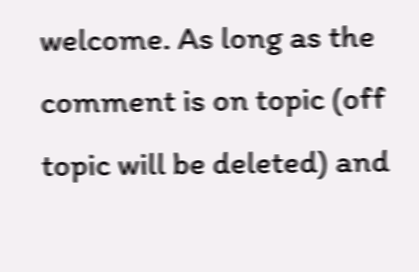welcome. As long as the comment is on topic (off topic will be deleted) and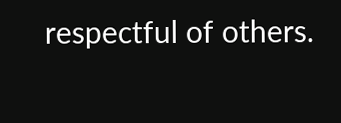respectful of others.